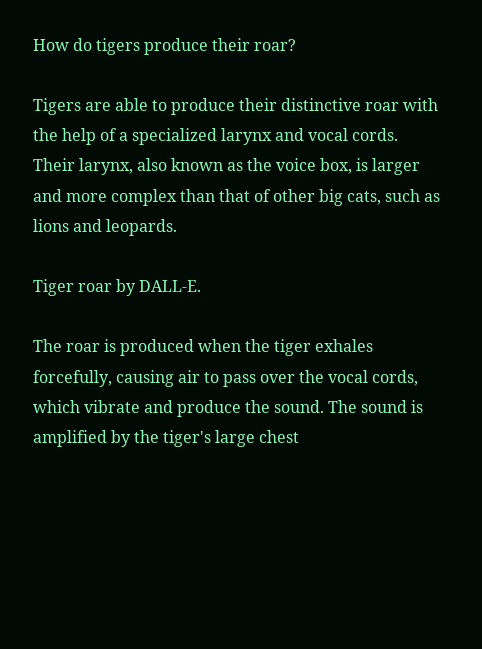How do tigers produce their roar?

Tigers are able to produce their distinctive roar with the help of a specialized larynx and vocal cords. Their larynx, also known as the voice box, is larger and more complex than that of other big cats, such as lions and leopards.

Tiger roar by DALL-E.

The roar is produced when the tiger exhales forcefully, causing air to pass over the vocal cords, which vibrate and produce the sound. The sound is amplified by the tiger's large chest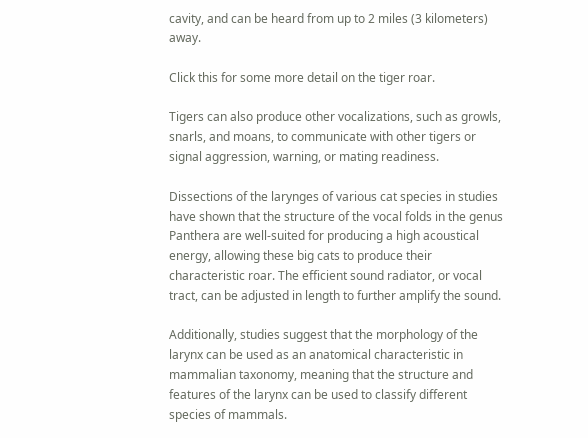cavity, and can be heard from up to 2 miles (3 kilometers) away.

Click this for some more detail on the tiger roar.

Tigers can also produce other vocalizations, such as growls, snarls, and moans, to communicate with other tigers or signal aggression, warning, or mating readiness.

Dissections of the larynges of various cat species in studies have shown that the structure of the vocal folds in the genus Panthera are well-suited for producing a high acoustical energy, allowing these big cats to produce their characteristic roar. The efficient sound radiator, or vocal tract, can be adjusted in length to further amplify the sound.

Additionally, studies suggest that the morphology of the larynx can be used as an anatomical characteristic in mammalian taxonomy, meaning that the structure and features of the larynx can be used to classify different species of mammals.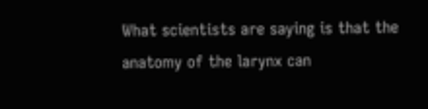What scientists are saying is that the anatomy of the larynx can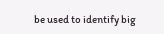be used to identify big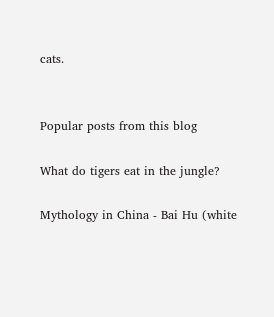cats.


Popular posts from this blog

What do tigers eat in the jungle?

Mythology in China - Bai Hu (white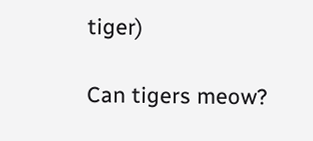tiger)

Can tigers meow?